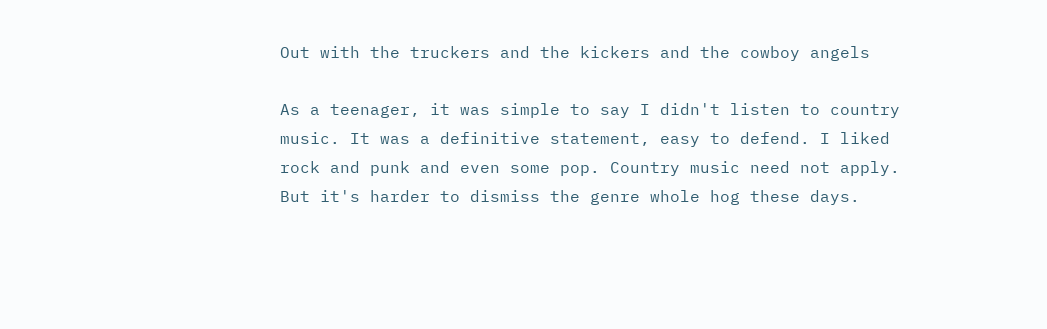Out with the truckers and the kickers and the cowboy angels

As a teenager, it was simple to say I didn't listen to country music. It was a definitive statement, easy to defend. I liked rock and punk and even some pop. Country music need not apply. But it's harder to dismiss the genre whole hog these days.